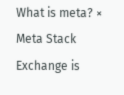What is meta? ×
Meta Stack Exchange is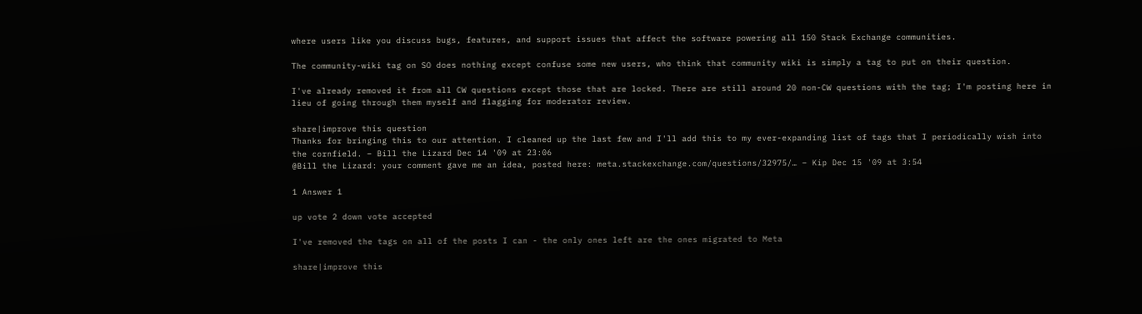where users like you discuss bugs, features, and support issues that affect the software powering all 150 Stack Exchange communities.

The community-wiki tag on SO does nothing except confuse some new users, who think that community wiki is simply a tag to put on their question.

I've already removed it from all CW questions except those that are locked. There are still around 20 non-CW questions with the tag; I'm posting here in lieu of going through them myself and flagging for moderator review.

share|improve this question
Thanks for bringing this to our attention. I cleaned up the last few and I'll add this to my ever-expanding list of tags that I periodically wish into the cornfield. – Bill the Lizard Dec 14 '09 at 23:06
@Bill the Lizard: your comment gave me an idea, posted here: meta.stackexchange.com/questions/32975/… – Kip Dec 15 '09 at 3:54

1 Answer 1

up vote 2 down vote accepted

I've removed the tags on all of the posts I can - the only ones left are the ones migrated to Meta

share|improve this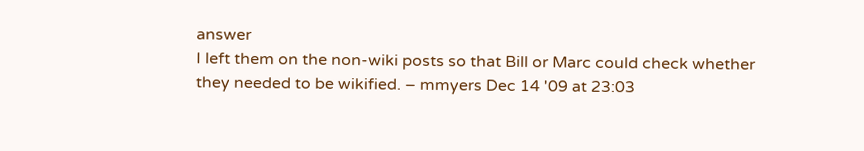answer
I left them on the non-wiki posts so that Bill or Marc could check whether they needed to be wikified. – mmyers Dec 14 '09 at 23:03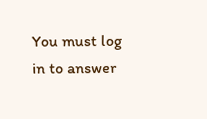You must log in to answer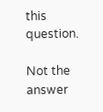this question.

Not the answer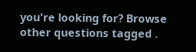you're looking for? Browse other questions tagged .